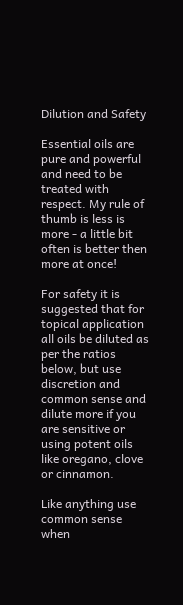Dilution and Safety

Essential oils are pure and powerful and need to be treated with respect. My rule of thumb is less is more - a little bit often is better then more at once!

For safety it is suggested that for topical application all oils be diluted as per the ratios below, but use discretion and common sense and dilute more if you are sensitive or using potent oils like oregano, clove or cinnamon.

Like anything use common sense when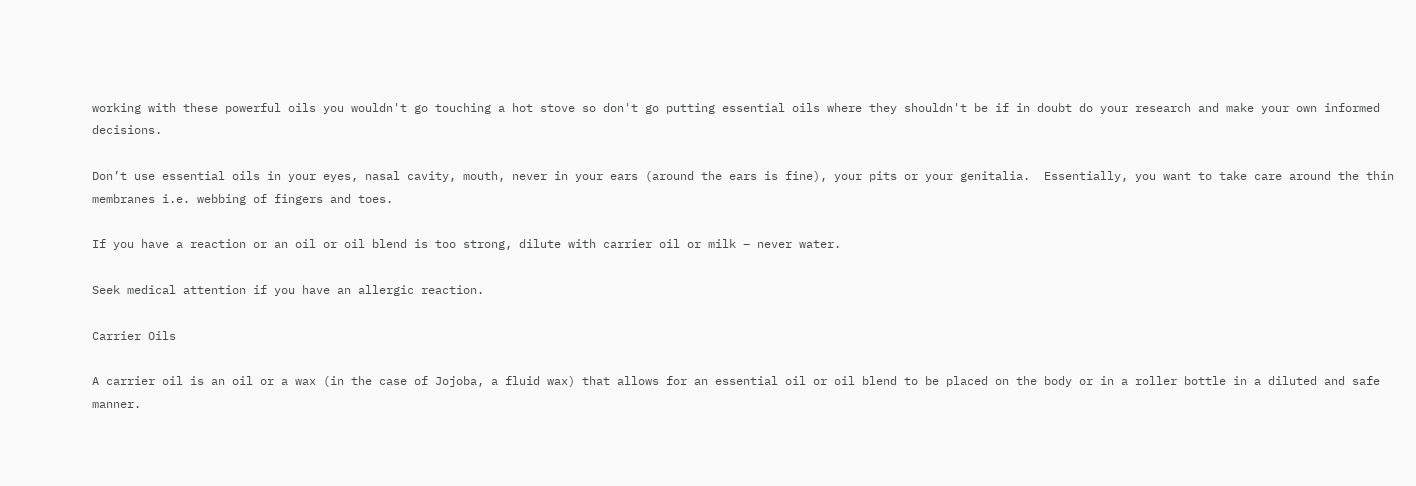working with these powerful oils you wouldn't go touching a hot stove so don't go putting essential oils where they shouldn't be if in doubt do your research and make your own informed decisions.

Don’t use essential oils in your eyes, nasal cavity, mouth, never in your ears (around the ears is fine), your pits or your genitalia.  Essentially, you want to take care around the thin membranes i.e. webbing of fingers and toes.

If you have a reaction or an oil or oil blend is too strong, dilute with carrier oil or milk – never water.

Seek medical attention if you have an allergic reaction.

Carrier Oils

A carrier oil is an oil or a wax (in the case of Jojoba, a fluid wax) that allows for an essential oil or oil blend to be placed on the body or in a roller bottle in a diluted and safe manner.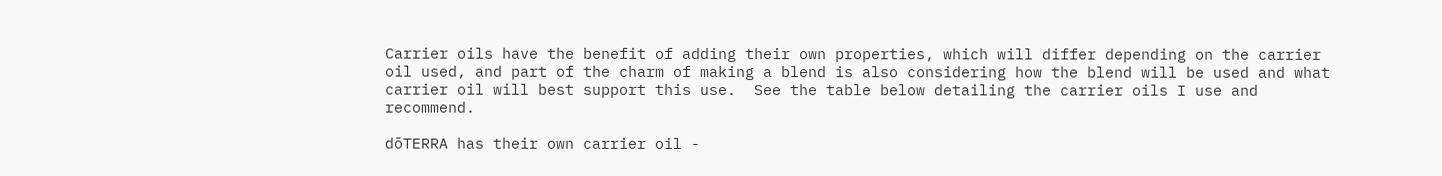Carrier oils have the benefit of adding their own properties, which will differ depending on the carrier oil used, and part of the charm of making a blend is also considering how the blend will be used and what carrier oil will best support this use.  See the table below detailing the carrier oils I use and recommend.

dōTERRA has their own carrier oil -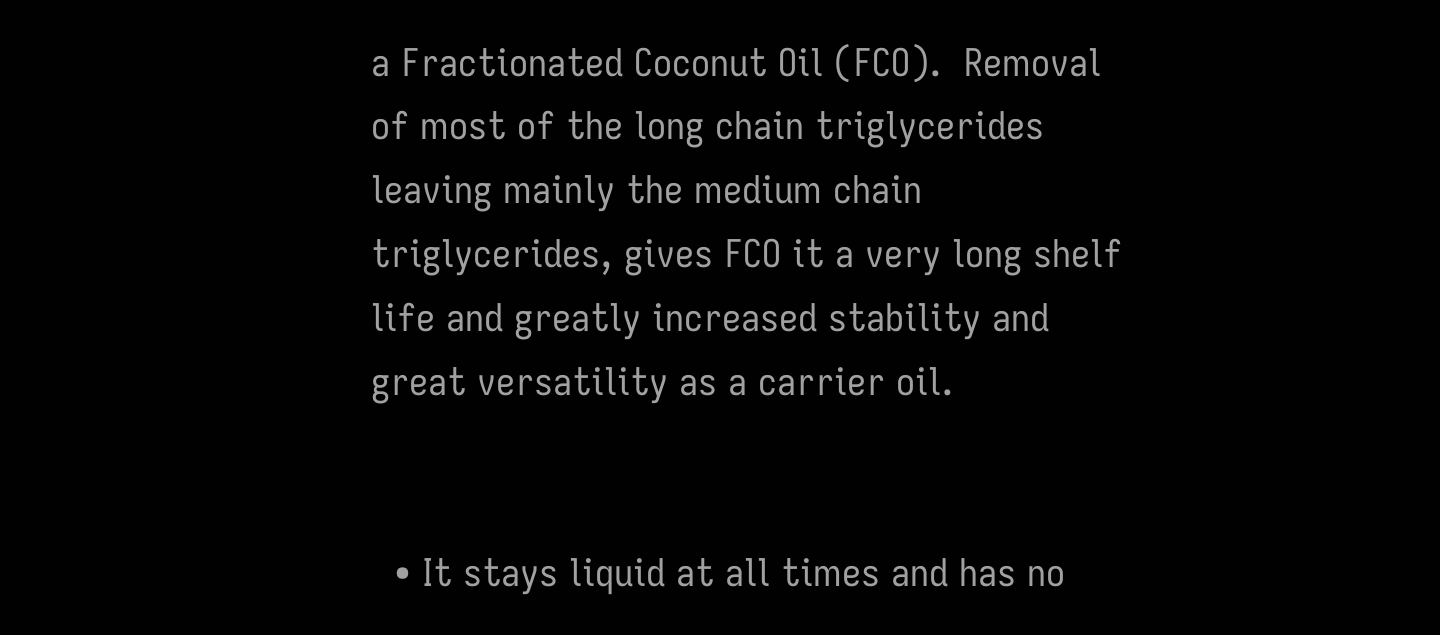a Fractionated Coconut Oil (FCO).  Removal of most of the long chain triglycerides leaving mainly the medium chain triglycerides, gives FCO it a very long shelf life and greatly increased stability and great versatility as a carrier oil.


  • It stays liquid at all times and has no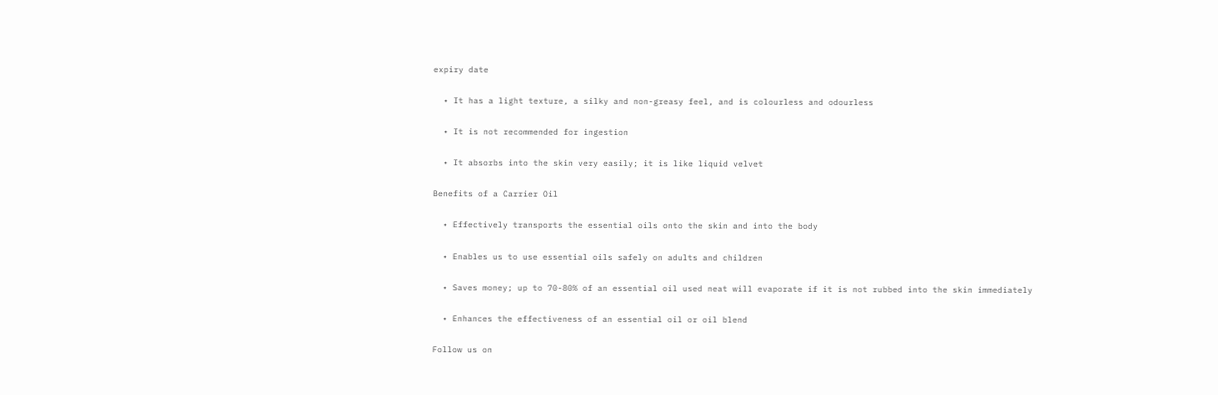expiry date

  • It has a light texture, a silky and non-greasy feel, and is colourless and odourless

  • It is not recommended for ingestion

  • It absorbs into the skin very easily; it is like liquid velvet

Benefits of a Carrier Oil

  • Effectively transports the essential oils onto the skin and into the body

  • Enables us to use essential oils safely on adults and children

  • Saves money; up to 70-80% of an essential oil used neat will evaporate if it is not rubbed into the skin immediately

  • Enhances the effectiveness of an essential oil or oil blend

Follow us on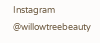Instagram @willowtreebeauty